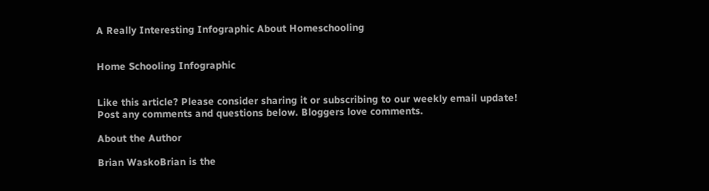A Really Interesting Infographic About Homeschooling


Home Schooling Infographic


Like this article? Please consider sharing it or subscribing to our weekly email update! Post any comments and questions below. Bloggers love comments.

About the Author

Brian WaskoBrian is the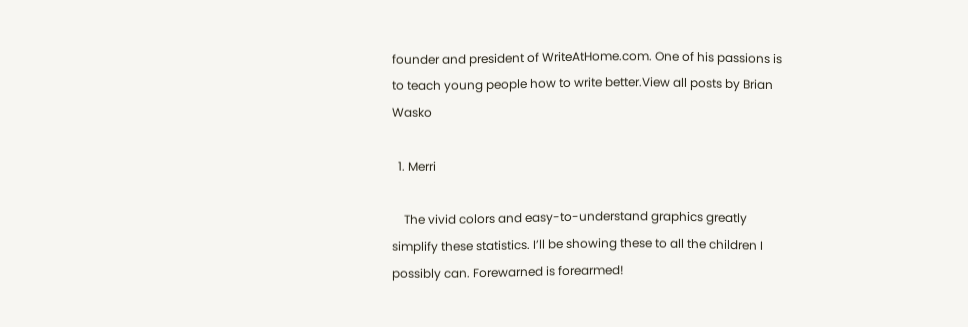founder and president of WriteAtHome.com. One of his passions is to teach young people how to write better.View all posts by Brian Wasko

  1. Merri

    The vivid colors and easy-to-understand graphics greatly simplify these statistics. I’ll be showing these to all the children I possibly can. Forewarned is forearmed!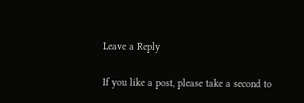Leave a Reply

If you like a post, please take a second to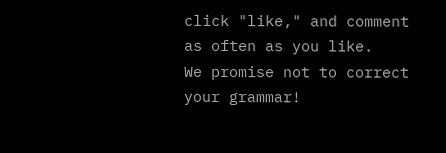click "like," and comment as often as you like.
We promise not to correct your grammar!